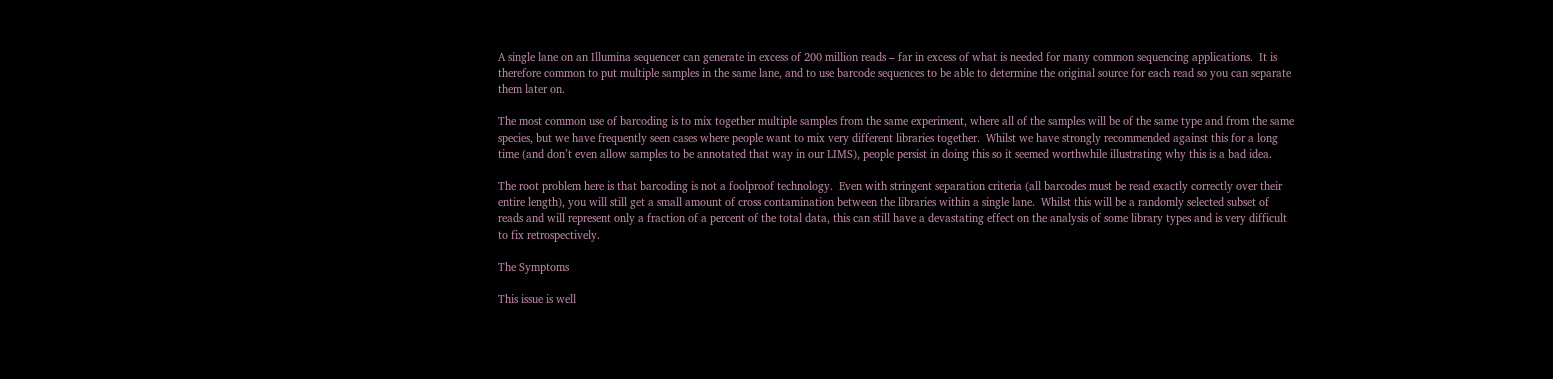A single lane on an Illumina sequencer can generate in excess of 200 million reads – far in excess of what is needed for many common sequencing applications.  It is therefore common to put multiple samples in the same lane, and to use barcode sequences to be able to determine the original source for each read so you can separate them later on.

The most common use of barcoding is to mix together multiple samples from the same experiment, where all of the samples will be of the same type and from the same species, but we have frequently seen cases where people want to mix very different libraries together.  Whilst we have strongly recommended against this for a long time (and don’t even allow samples to be annotated that way in our LIMS), people persist in doing this so it seemed worthwhile illustrating why this is a bad idea.

The root problem here is that barcoding is not a foolproof technology.  Even with stringent separation criteria (all barcodes must be read exactly correctly over their entire length), you will still get a small amount of cross contamination between the libraries within a single lane.  Whilst this will be a randomly selected subset of reads and will represent only a fraction of a percent of the total data, this can still have a devastating effect on the analysis of some library types and is very difficult to fix retrospectively.

The Symptoms

This issue is well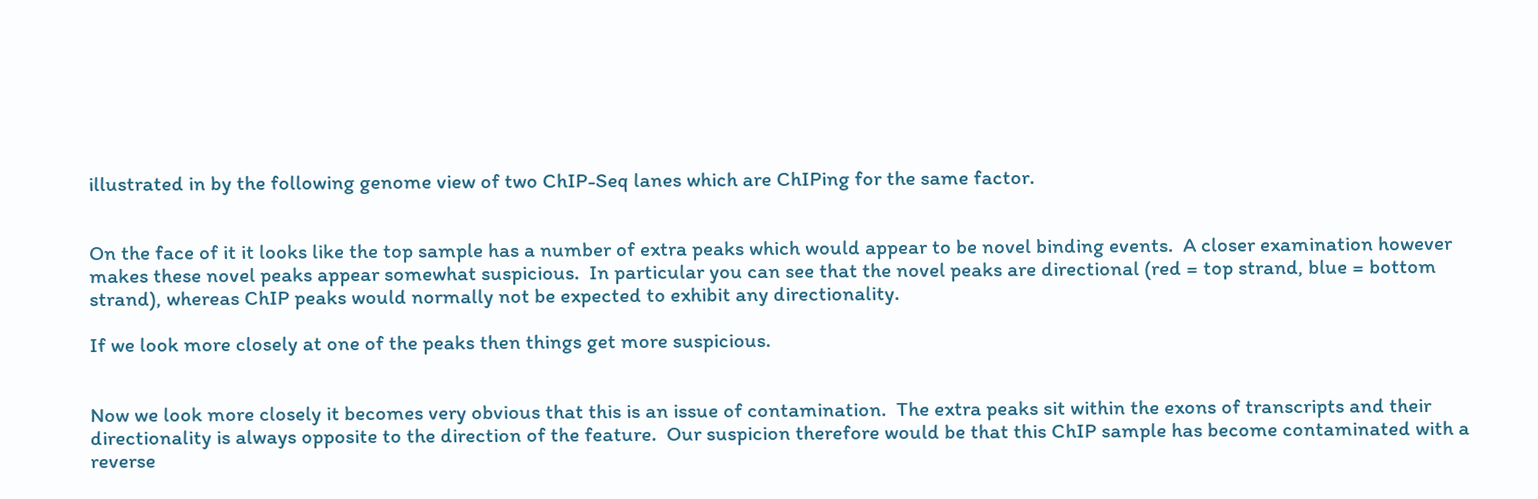illustrated in by the following genome view of two ChIP-Seq lanes which are ChIPing for the same factor.


On the face of it it looks like the top sample has a number of extra peaks which would appear to be novel binding events.  A closer examination however makes these novel peaks appear somewhat suspicious.  In particular you can see that the novel peaks are directional (red = top strand, blue = bottom strand), whereas ChIP peaks would normally not be expected to exhibit any directionality.

If we look more closely at one of the peaks then things get more suspicious.


Now we look more closely it becomes very obvious that this is an issue of contamination.  The extra peaks sit within the exons of transcripts and their directionality is always opposite to the direction of the feature.  Our suspicion therefore would be that this ChIP sample has become contaminated with a reverse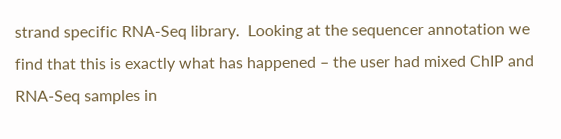strand specific RNA-Seq library.  Looking at the sequencer annotation we find that this is exactly what has happened – the user had mixed ChIP and RNA-Seq samples in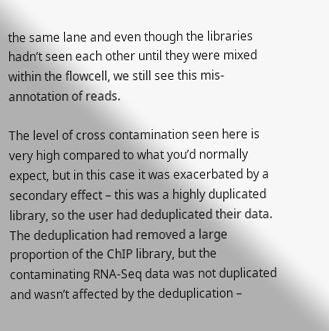the same lane and even though the libraries hadn’t seen each other until they were mixed within the flowcell, we still see this mis-annotation of reads.

The level of cross contamination seen here is very high compared to what you’d normally expect, but in this case it was exacerbated by a secondary effect – this was a highly duplicated library, so the user had deduplicated their data.  The deduplication had removed a large proportion of the ChIP library, but the contaminating RNA-Seq data was not duplicated and wasn’t affected by the deduplication –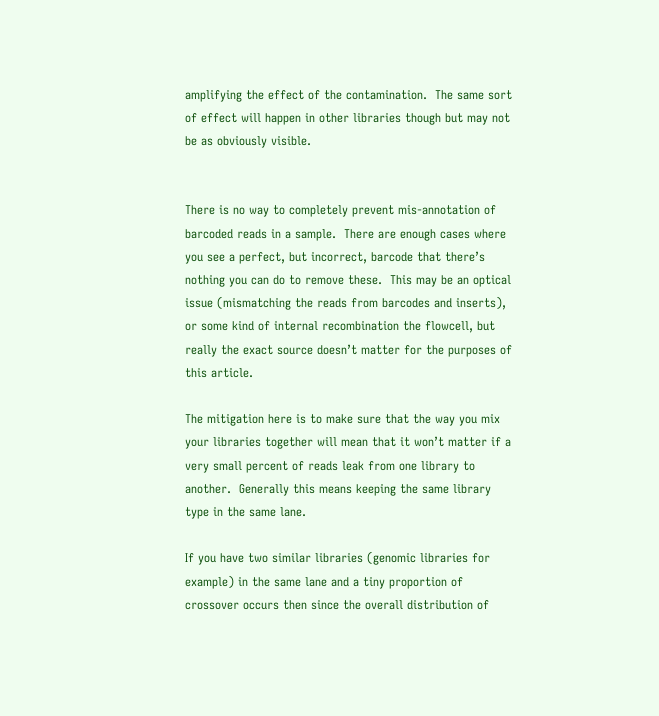amplifying the effect of the contamination.  The same sort of effect will happen in other libraries though but may not be as obviously visible.


There is no way to completely prevent mis-annotation of barcoded reads in a sample.  There are enough cases where you see a perfect, but incorrect, barcode that there’s nothing you can do to remove these.  This may be an optical issue (mismatching the reads from barcodes and inserts), or some kind of internal recombination the flowcell, but really the exact source doesn’t matter for the purposes of this article.

The mitigation here is to make sure that the way you mix your libraries together will mean that it won’t matter if a very small percent of reads leak from one library to another.  Generally this means keeping the same library type in the same lane.

If you have two similar libraries (genomic libraries for example) in the same lane and a tiny proportion of crossover occurs then since the overall distribution of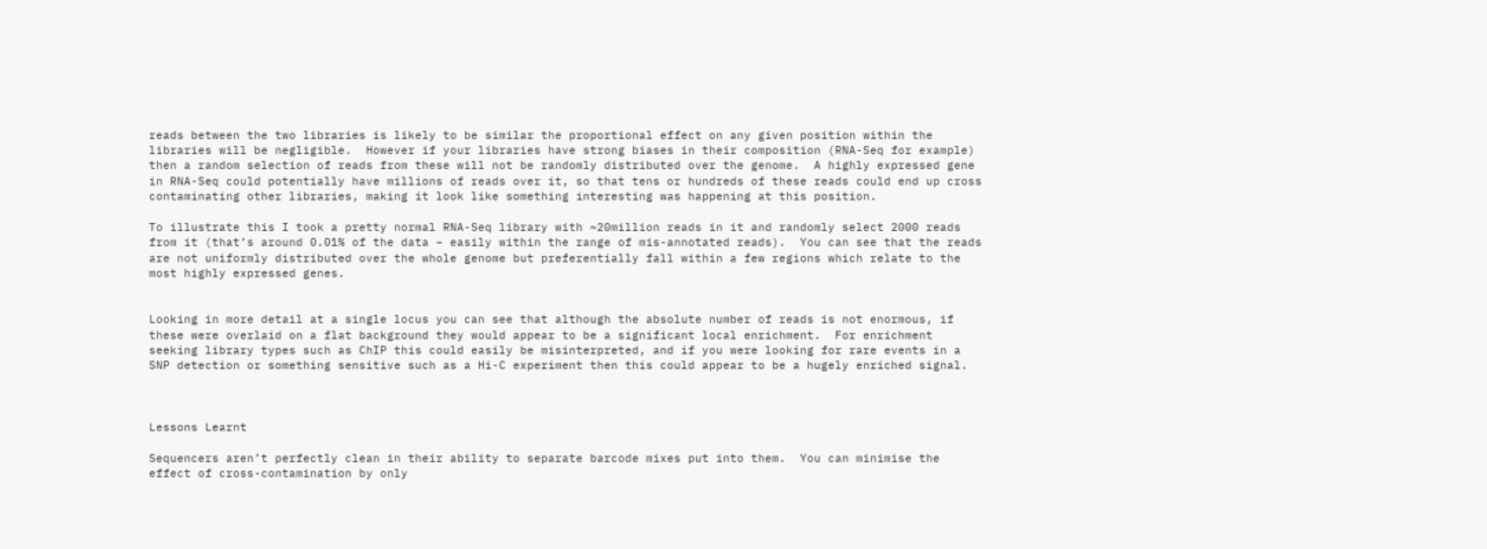reads between the two libraries is likely to be similar the proportional effect on any given position within the libraries will be negligible.  However if your libraries have strong biases in their composition (RNA-Seq for example) then a random selection of reads from these will not be randomly distributed over the genome.  A highly expressed gene in RNA-Seq could potentially have millions of reads over it, so that tens or hundreds of these reads could end up cross contaminating other libraries, making it look like something interesting was happening at this position.

To illustrate this I took a pretty normal RNA-Seq library with ~20million reads in it and randomly select 2000 reads from it (that’s around 0.01% of the data – easily within the range of mis-annotated reads).  You can see that the reads are not uniformly distributed over the whole genome but preferentially fall within a few regions which relate to the most highly expressed genes.


Looking in more detail at a single locus you can see that although the absolute number of reads is not enormous, if these were overlaid on a flat background they would appear to be a significant local enrichment.  For enrichment seeking library types such as ChIP this could easily be misinterpreted, and if you were looking for rare events in a SNP detection or something sensitive such as a Hi-C experiment then this could appear to be a hugely enriched signal.



Lessons Learnt

Sequencers aren’t perfectly clean in their ability to separate barcode mixes put into them.  You can minimise the effect of cross-contamination by only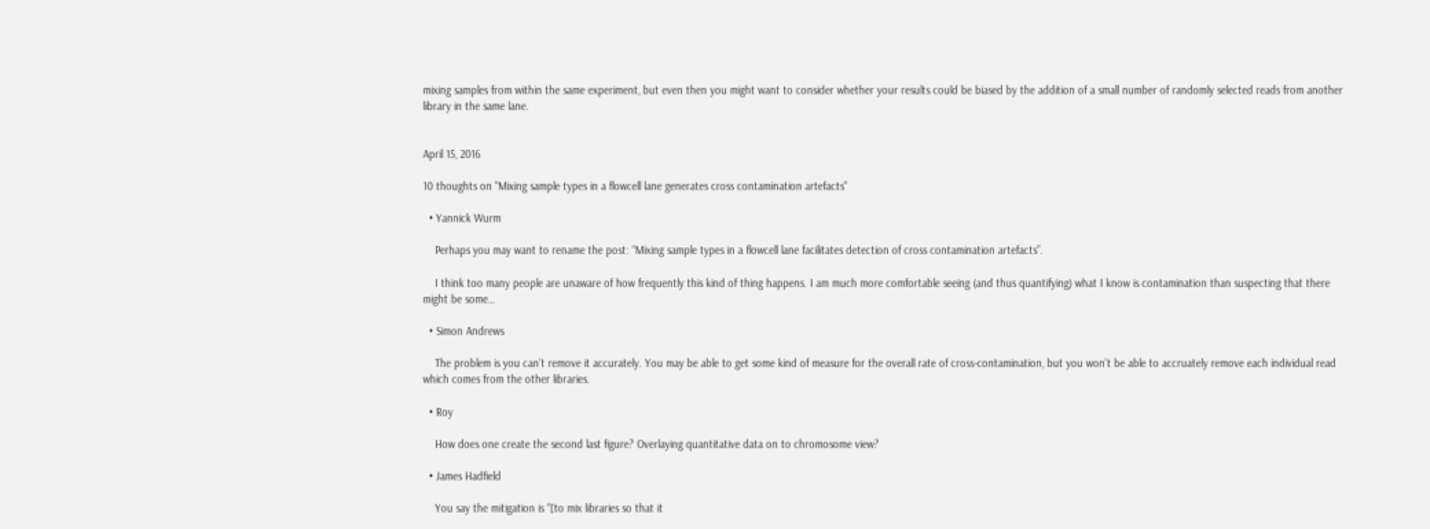mixing samples from within the same experiment, but even then you might want to consider whether your results could be biased by the addition of a small number of randomly selected reads from another library in the same lane.


April 15, 2016

10 thoughts on "Mixing sample types in a flowcell lane generates cross contamination artefacts"

  • Yannick Wurm

    Perhaps you may want to rename the post: “Mixing sample types in a flowcell lane facilitates detection of cross contamination artefacts”.

    I think too many people are unaware of how frequently this kind of thing happens. I am much more comfortable seeing (and thus quantifying) what I know is contamination than suspecting that there might be some…

  • Simon Andrews

    The problem is you can’t remove it accurately. You may be able to get some kind of measure for the overall rate of cross-contamination, but you won’t be able to accruately remove each individual read which comes from the other libraries.

  • Roy

    How does one create the second last figure? Overlaying quantitative data on to chromosome view?

  • James Hadfield

    You say the mitigation is “[to mix libraries so that it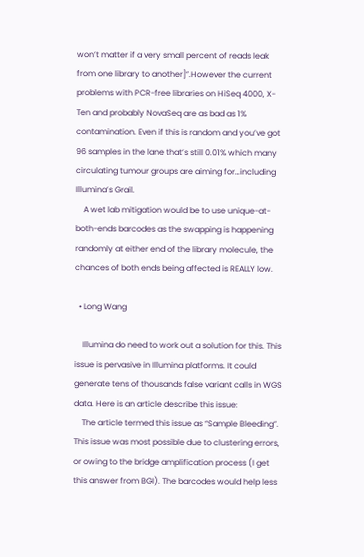won’t matter if a very small percent of reads leak from one library to another]”.However the current problems with PCR-free libraries on HiSeq 4000, X-Ten and probably NovaSeq are as bad as 1% contamination. Even if this is random and you’ve got 96 samples in the lane that’s still 0.01% which many circulating tumour groups are aiming for…including Illumina’s Grail.
    A wet lab mitigation would be to use unique-at-both-ends barcodes as the swapping is happening randomly at either end of the library molecule, the chances of both ends being affected is REALLY low.

  • Long Wang

    Illumina do need to work out a solution for this. This issue is pervasive in Illumina platforms. It could generate tens of thousands false variant calls in WGS data. Here is an article describe this issue:
    The article termed this issue as “Sample Bleeding”. This issue was most possible due to clustering errors, or owing to the bridge amplification process (I get this answer from BGI). The barcodes would help less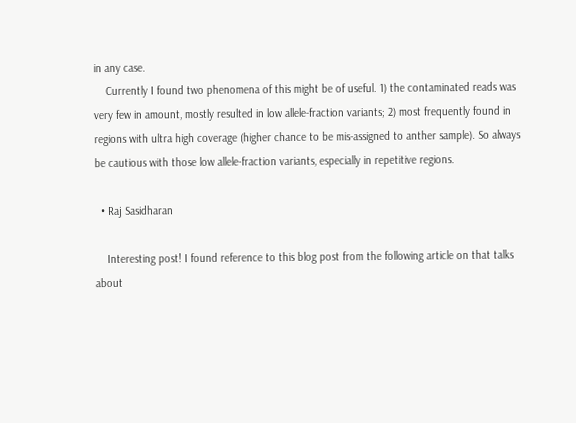in any case.
    Currently I found two phenomena of this might be of useful. 1) the contaminated reads was very few in amount, mostly resulted in low allele-fraction variants; 2) most frequently found in regions with ultra high coverage (higher chance to be mis-assigned to anther sample). So always be cautious with those low allele-fraction variants, especially in repetitive regions.

  • Raj Sasidharan

    Interesting post! I found reference to this blog post from the following article on that talks about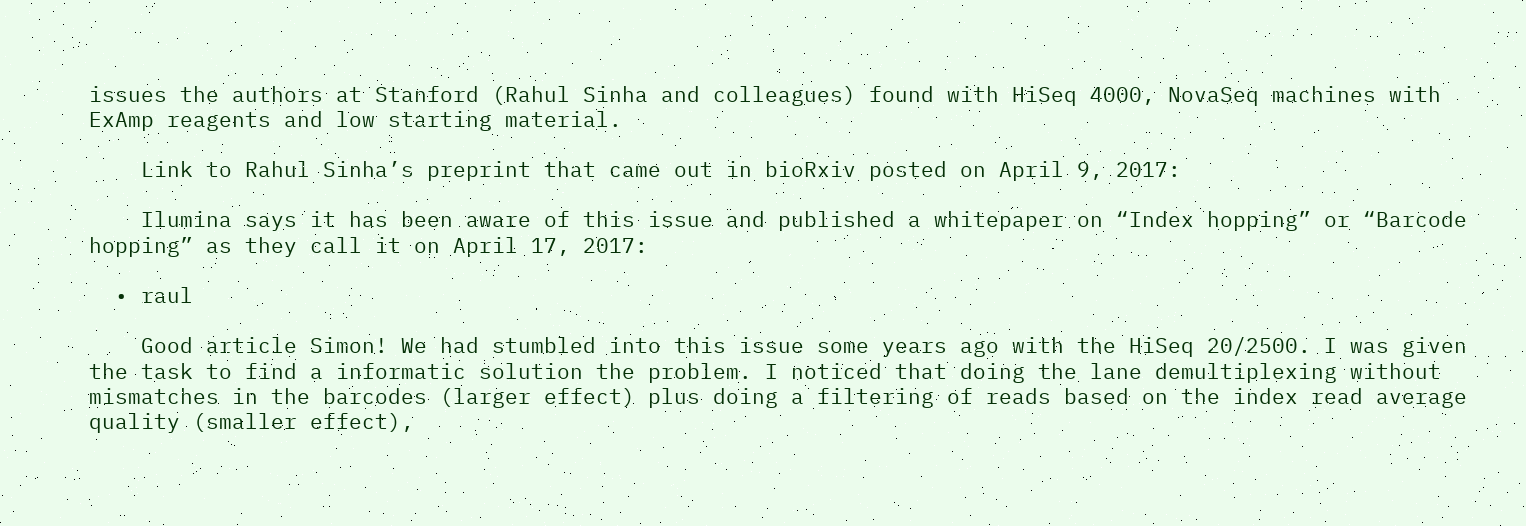issues the authors at Stanford (Rahul Sinha and colleagues) found with HiSeq 4000, NovaSeq machines with ExAmp reagents and low starting material.

    Link to Rahul Sinha’s preprint that came out in bioRxiv posted on April 9, 2017:

    Ilumina says it has been aware of this issue and published a whitepaper on “Index hopping” or “Barcode hopping” as they call it on April 17, 2017:

  • raul

    Good article Simon! We had stumbled into this issue some years ago with the HiSeq 20/2500. I was given the task to find a informatic solution the problem. I noticed that doing the lane demultiplexing without mismatches in the barcodes (larger effect) plus doing a filtering of reads based on the index read average quality (smaller effect),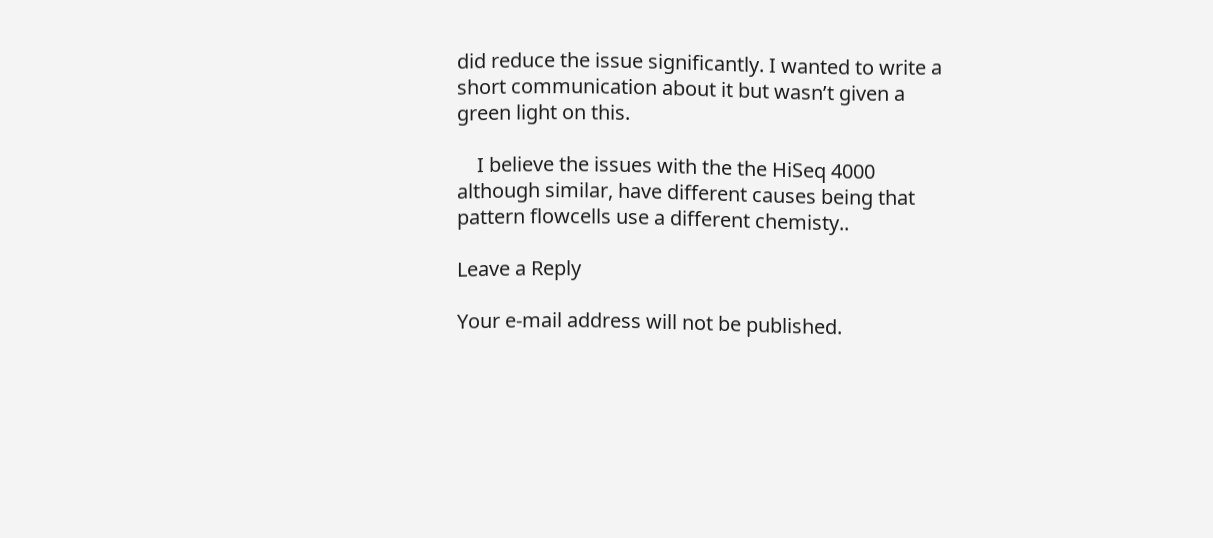did reduce the issue significantly. I wanted to write a short communication about it but wasn’t given a green light on this.

    I believe the issues with the the HiSeq 4000 although similar, have different causes being that pattern flowcells use a different chemisty..

Leave a Reply

Your e-mail address will not be published.